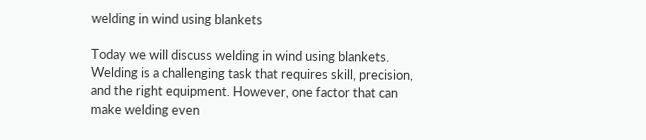welding in wind using blankets

Today we will discuss welding in wind using blankets. Welding is a challenging task that requires skill, precision, and the right equipment. However, one factor that can make welding even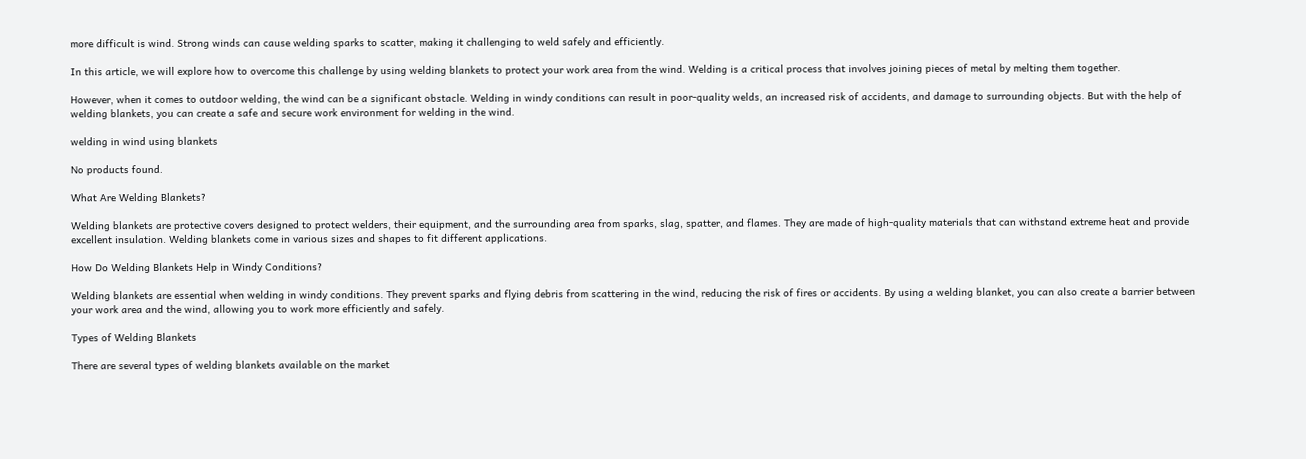more difficult is wind. Strong winds can cause welding sparks to scatter, making it challenging to weld safely and efficiently.

In this article, we will explore how to overcome this challenge by using welding blankets to protect your work area from the wind. Welding is a critical process that involves joining pieces of metal by melting them together.

However, when it comes to outdoor welding, the wind can be a significant obstacle. Welding in windy conditions can result in poor-quality welds, an increased risk of accidents, and damage to surrounding objects. But with the help of welding blankets, you can create a safe and secure work environment for welding in the wind.

welding in wind using blankets

No products found.

What Are Welding Blankets?

Welding blankets are protective covers designed to protect welders, their equipment, and the surrounding area from sparks, slag, spatter, and flames. They are made of high-quality materials that can withstand extreme heat and provide excellent insulation. Welding blankets come in various sizes and shapes to fit different applications.

How Do Welding Blankets Help in Windy Conditions?

Welding blankets are essential when welding in windy conditions. They prevent sparks and flying debris from scattering in the wind, reducing the risk of fires or accidents. By using a welding blanket, you can also create a barrier between your work area and the wind, allowing you to work more efficiently and safely.

Types of Welding Blankets

There are several types of welding blankets available on the market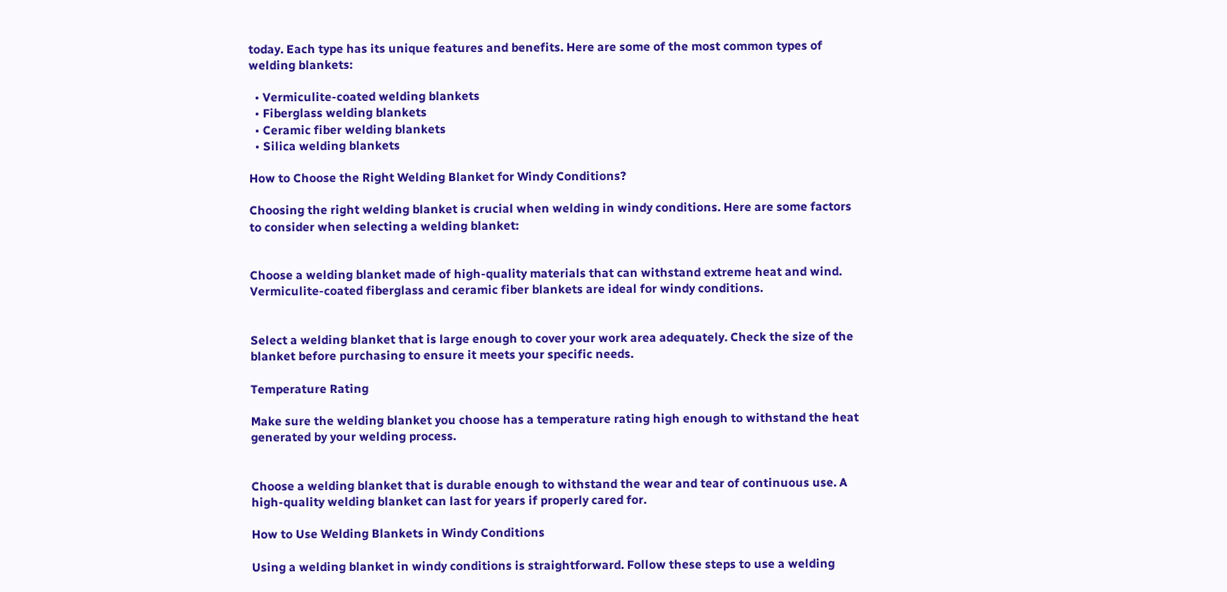today. Each type has its unique features and benefits. Here are some of the most common types of welding blankets:

  • Vermiculite-coated welding blankets
  • Fiberglass welding blankets
  • Ceramic fiber welding blankets
  • Silica welding blankets

How to Choose the Right Welding Blanket for Windy Conditions?

Choosing the right welding blanket is crucial when welding in windy conditions. Here are some factors to consider when selecting a welding blanket:


Choose a welding blanket made of high-quality materials that can withstand extreme heat and wind. Vermiculite-coated fiberglass and ceramic fiber blankets are ideal for windy conditions.


Select a welding blanket that is large enough to cover your work area adequately. Check the size of the blanket before purchasing to ensure it meets your specific needs.

Temperature Rating

Make sure the welding blanket you choose has a temperature rating high enough to withstand the heat generated by your welding process.


Choose a welding blanket that is durable enough to withstand the wear and tear of continuous use. A high-quality welding blanket can last for years if properly cared for.

How to Use Welding Blankets in Windy Conditions

Using a welding blanket in windy conditions is straightforward. Follow these steps to use a welding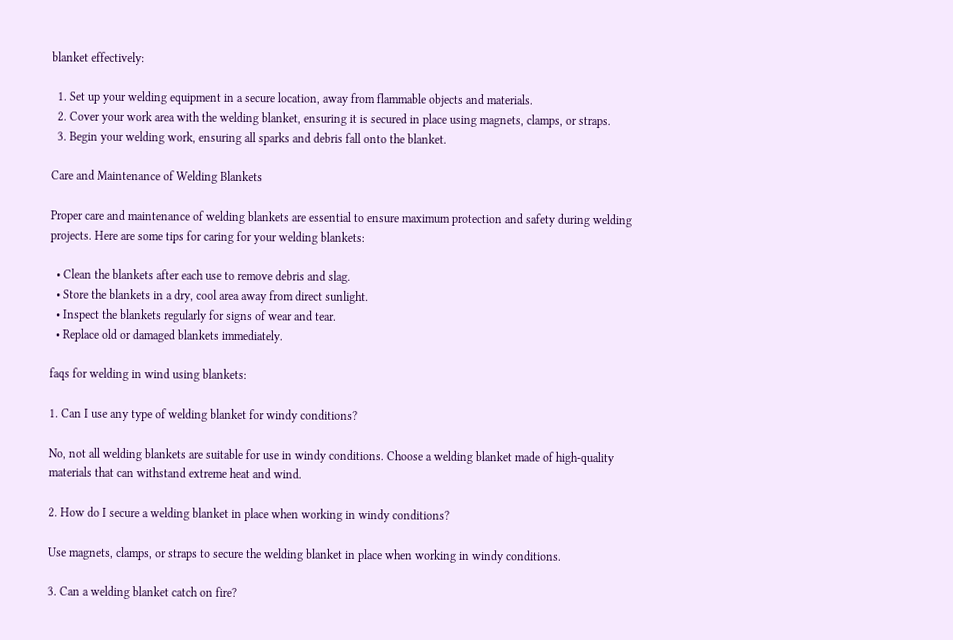blanket effectively:

  1. Set up your welding equipment in a secure location, away from flammable objects and materials.
  2. Cover your work area with the welding blanket, ensuring it is secured in place using magnets, clamps, or straps.
  3. Begin your welding work, ensuring all sparks and debris fall onto the blanket.

Care and Maintenance of Welding Blankets

Proper care and maintenance of welding blankets are essential to ensure maximum protection and safety during welding projects. Here are some tips for caring for your welding blankets:

  • Clean the blankets after each use to remove debris and slag.
  • Store the blankets in a dry, cool area away from direct sunlight.
  • Inspect the blankets regularly for signs of wear and tear.
  • Replace old or damaged blankets immediately.

faqs for welding in wind using blankets:

1. Can I use any type of welding blanket for windy conditions?

No, not all welding blankets are suitable for use in windy conditions. Choose a welding blanket made of high-quality materials that can withstand extreme heat and wind.

2. How do I secure a welding blanket in place when working in windy conditions?

Use magnets, clamps, or straps to secure the welding blanket in place when working in windy conditions.

3. Can a welding blanket catch on fire?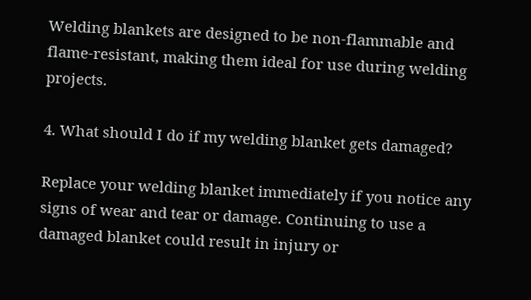Welding blankets are designed to be non-flammable and flame-resistant, making them ideal for use during welding projects.

4. What should I do if my welding blanket gets damaged?

Replace your welding blanket immediately if you notice any signs of wear and tear or damage. Continuing to use a damaged blanket could result in injury or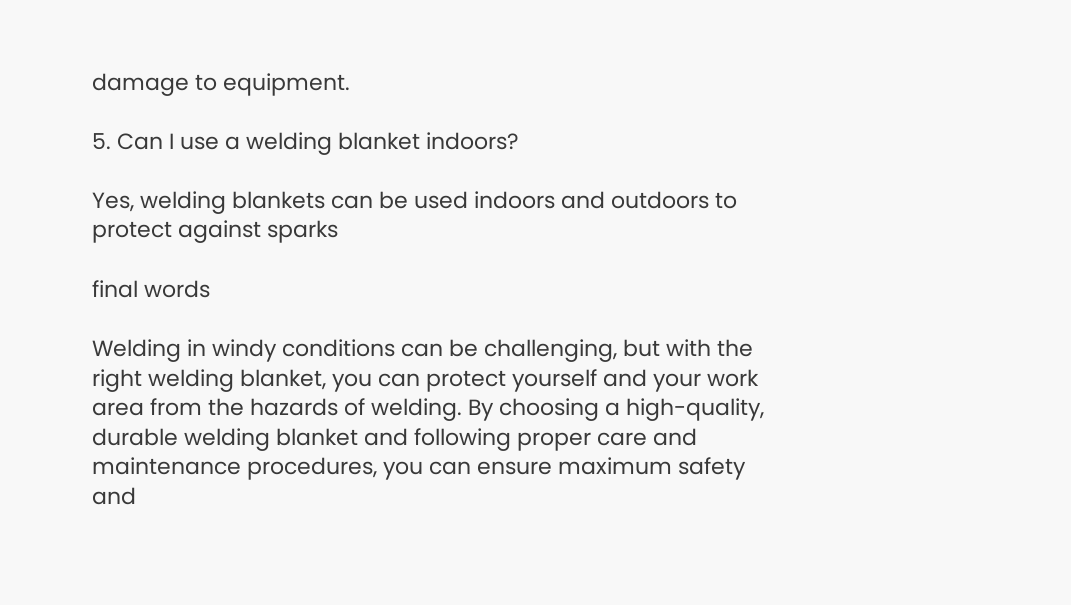damage to equipment.

5. Can I use a welding blanket indoors?

Yes, welding blankets can be used indoors and outdoors to protect against sparks

final words

Welding in windy conditions can be challenging, but with the right welding blanket, you can protect yourself and your work area from the hazards of welding. By choosing a high-quality, durable welding blanket and following proper care and maintenance procedures, you can ensure maximum safety and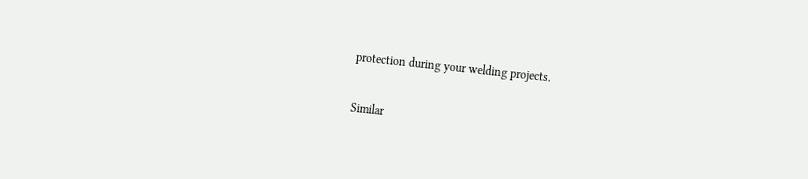protection during your welding projects.

Similar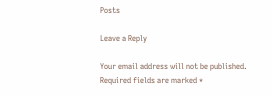Posts

Leave a Reply

Your email address will not be published. Required fields are marked *